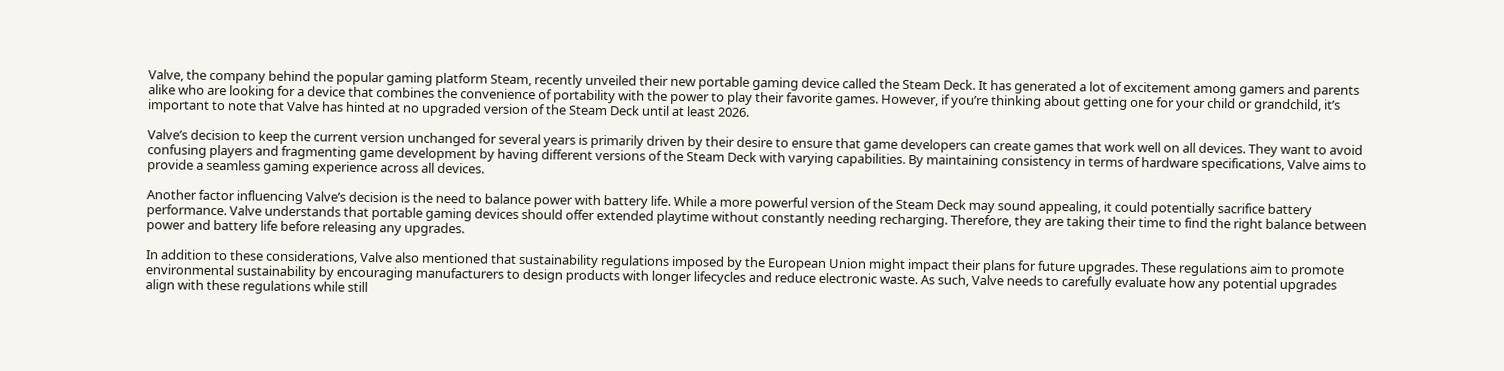Valve, the company behind the popular gaming platform Steam, recently unveiled their new portable gaming device called the Steam Deck. It has generated a lot of excitement among gamers and parents alike who are looking for a device that combines the convenience of portability with the power to play their favorite games. However, if you’re thinking about getting one for your child or grandchild, it’s important to note that Valve has hinted at no upgraded version of the Steam Deck until at least 2026.

Valve’s decision to keep the current version unchanged for several years is primarily driven by their desire to ensure that game developers can create games that work well on all devices. They want to avoid confusing players and fragmenting game development by having different versions of the Steam Deck with varying capabilities. By maintaining consistency in terms of hardware specifications, Valve aims to provide a seamless gaming experience across all devices.

Another factor influencing Valve’s decision is the need to balance power with battery life. While a more powerful version of the Steam Deck may sound appealing, it could potentially sacrifice battery performance. Valve understands that portable gaming devices should offer extended playtime without constantly needing recharging. Therefore, they are taking their time to find the right balance between power and battery life before releasing any upgrades.

In addition to these considerations, Valve also mentioned that sustainability regulations imposed by the European Union might impact their plans for future upgrades. These regulations aim to promote environmental sustainability by encouraging manufacturers to design products with longer lifecycles and reduce electronic waste. As such, Valve needs to carefully evaluate how any potential upgrades align with these regulations while still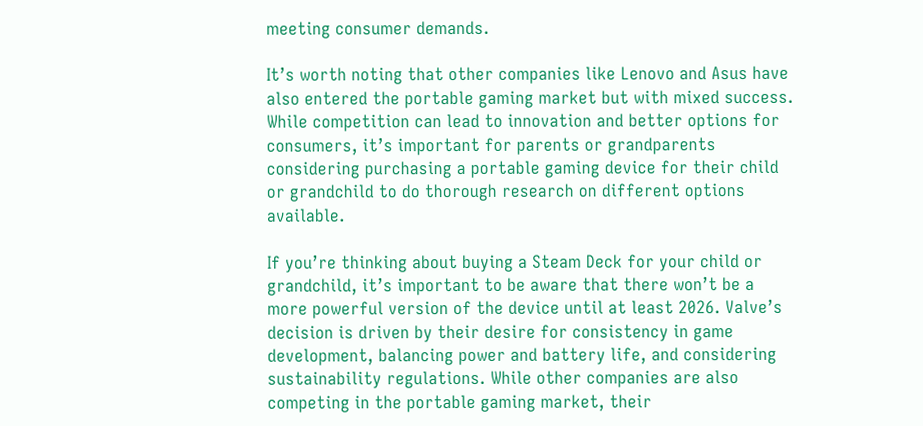meeting consumer demands.

It’s worth noting that other companies like Lenovo and Asus have also entered the portable gaming market but with mixed success. While competition can lead to innovation and better options for consumers, it’s important for parents or grandparents considering purchasing a portable gaming device for their child or grandchild to do thorough research on different options available.

If you’re thinking about buying a Steam Deck for your child or grandchild, it’s important to be aware that there won’t be a more powerful version of the device until at least 2026. Valve’s decision is driven by their desire for consistency in game development, balancing power and battery life, and considering sustainability regulations. While other companies are also competing in the portable gaming market, their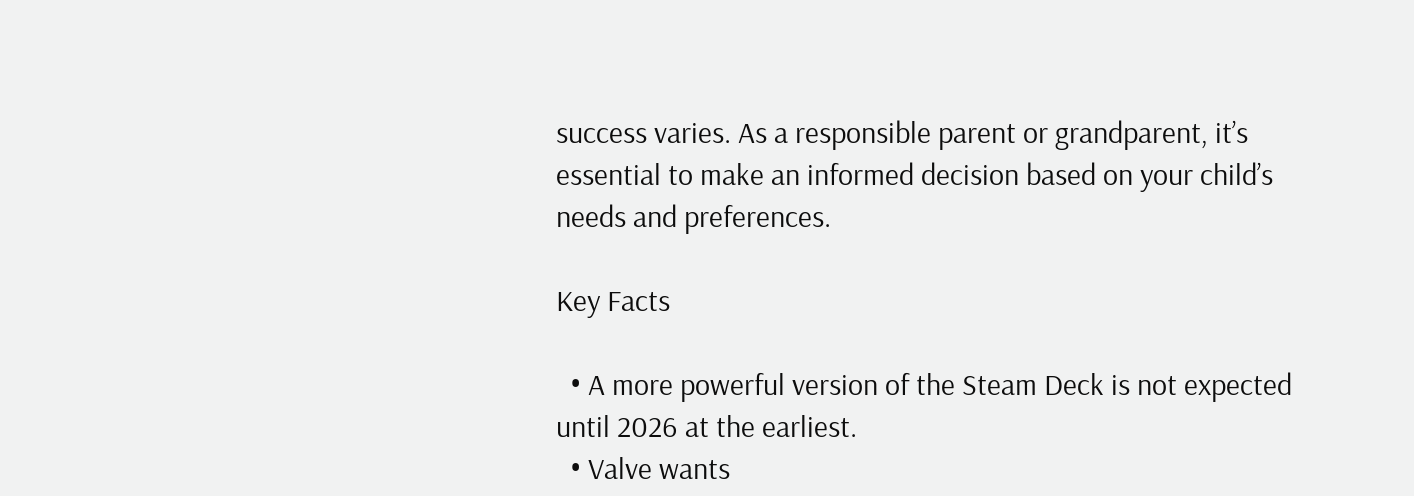success varies. As a responsible parent or grandparent, it’s essential to make an informed decision based on your child’s needs and preferences.

Key Facts

  • A more powerful version of the Steam Deck is not expected until 2026 at the earliest.
  • Valve wants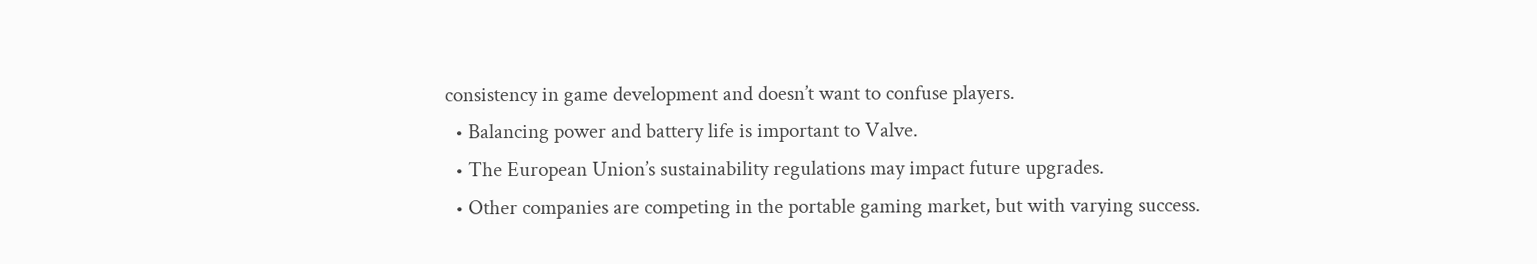consistency in game development and doesn’t want to confuse players.
  • Balancing power and battery life is important to Valve.
  • The European Union’s sustainability regulations may impact future upgrades.
  • Other companies are competing in the portable gaming market, but with varying success.